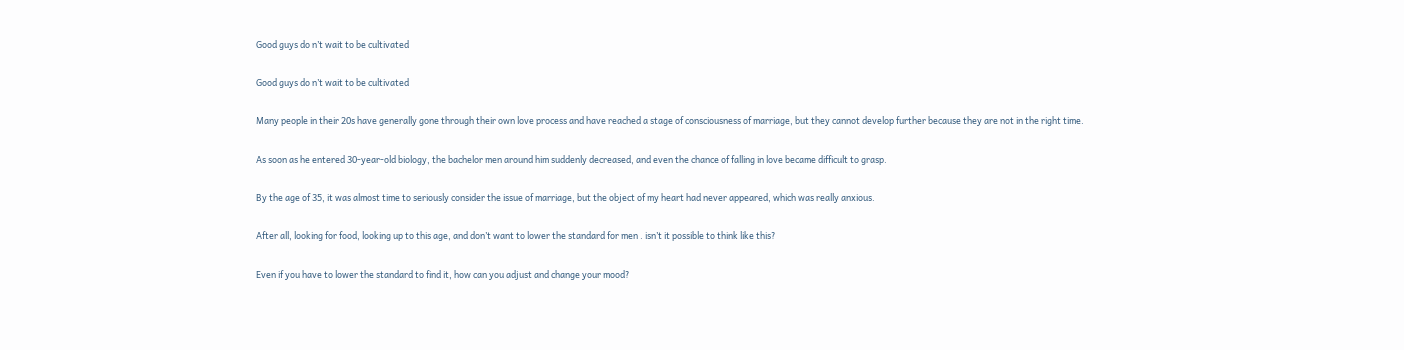Good guys do n’t wait to be cultivated

Good guys do n’t wait to be cultivated

Many people in their 20s have generally gone through their own love process and have reached a stage of consciousness of marriage, but they cannot develop further because they are not in the right time.

As soon as he entered 30-year-old biology, the bachelor men around him suddenly decreased, and even the chance of falling in love became difficult to grasp.

By the age of 35, it was almost time to seriously consider the issue of marriage, but the object of my heart had never appeared, which was really anxious.

After all, looking for food, looking up to this age, and don’t want to lower the standard for men . isn’t it possible to think like this?

Even if you have to lower the standard to find it, how can you adjust and change your mood?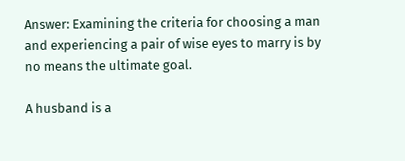Answer: Examining the criteria for choosing a man and experiencing a pair of wise eyes to marry is by no means the ultimate goal.

A husband is a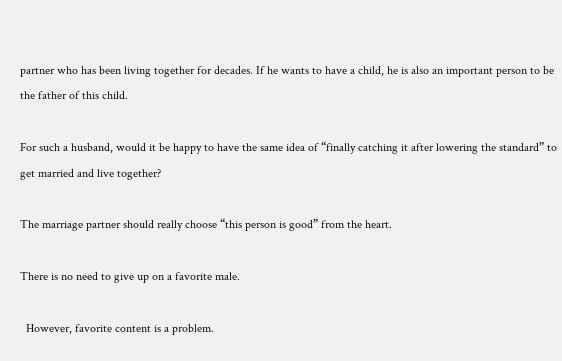partner who has been living together for decades. If he wants to have a child, he is also an important person to be the father of this child.

For such a husband, would it be happy to have the same idea of “finally catching it after lowering the standard” to get married and live together?

The marriage partner should really choose “this person is good” from the heart.

There is no need to give up on a favorite male.

  However, favorite content is a problem.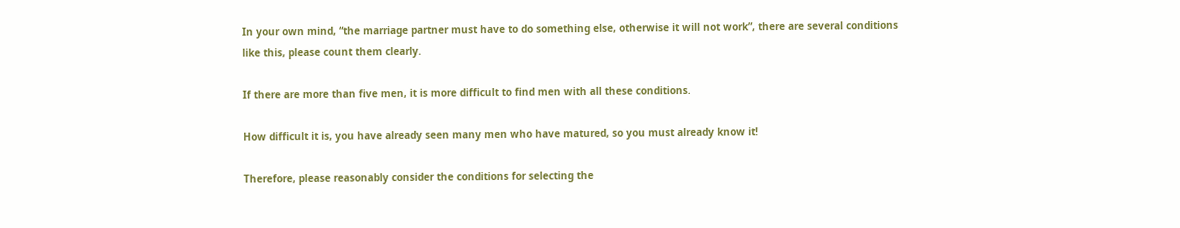In your own mind, “the marriage partner must have to do something else, otherwise it will not work”, there are several conditions like this, please count them clearly.

If there are more than five men, it is more difficult to find men with all these conditions.

How difficult it is, you have already seen many men who have matured, so you must already know it!

Therefore, please reasonably consider the conditions for selecting the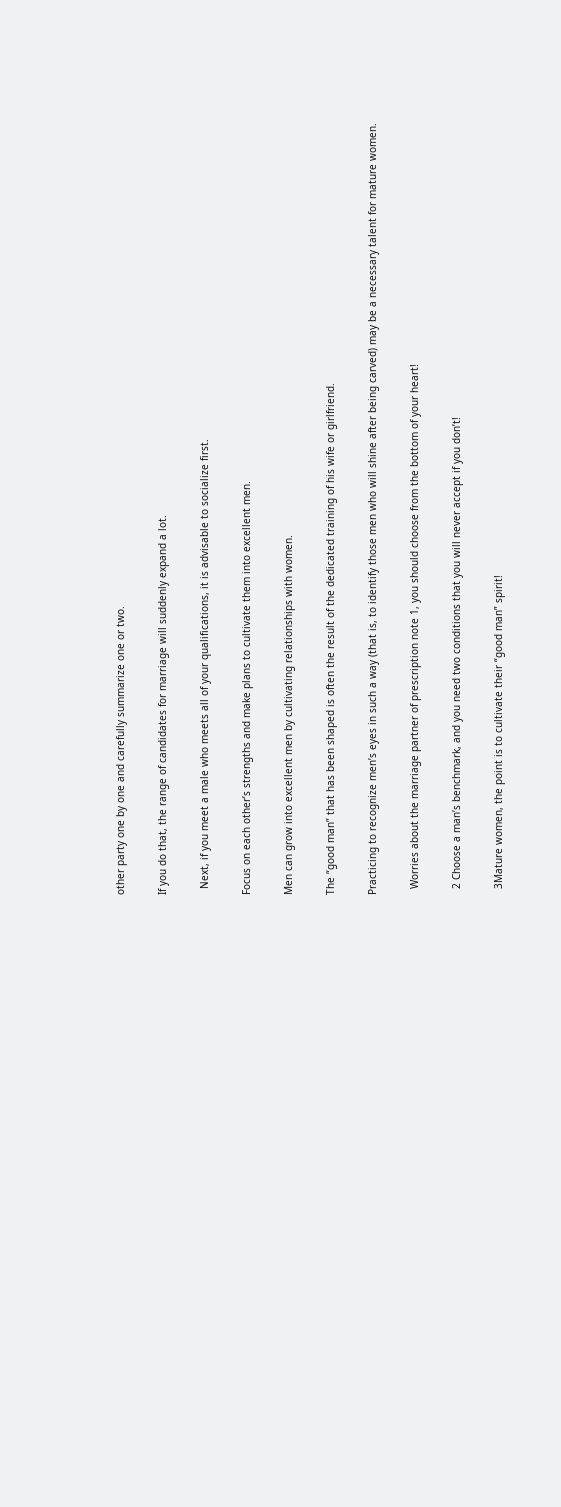other party one by one and carefully summarize one or two.

If you do that, the range of candidates for marriage will suddenly expand a lot.

  Next, if you meet a male who meets all of your qualifications, it is advisable to socialize first.

Focus on each other’s strengths and make plans to cultivate them into excellent men.

Men can grow into excellent men by cultivating relationships with women.

The “good man” that has been shaped is often the result of the dedicated training of his wife or girlfriend.

Practicing to recognize men’s eyes in such a way (that is, to identify those men who will shine after being carved) may be a necessary talent for mature women.

  Worries about the marriage partner of prescription note 1, you should choose from the bottom of your heart!

  2 Choose a man’s benchmark, and you need two conditions that you will never accept if you don’t!

  3Mature women, the point is to cultivate their “good man” spirit!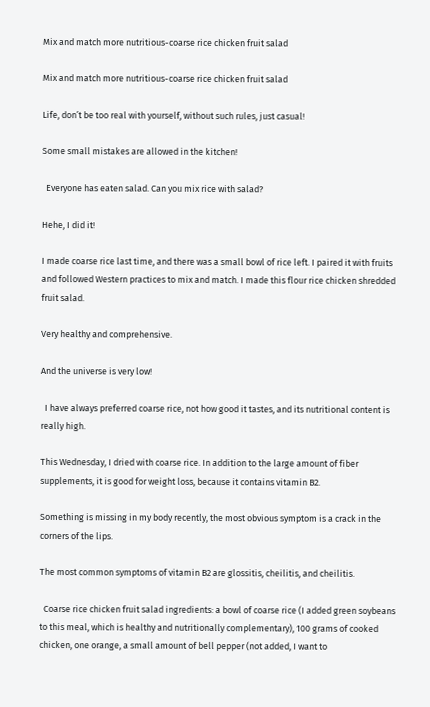Mix and match more nutritious-coarse rice chicken fruit salad

Mix and match more nutritious-coarse rice chicken fruit salad

Life, don’t be too real with yourself, without such rules, just casual!

Some small mistakes are allowed in the kitchen!

  Everyone has eaten salad. Can you mix rice with salad?

Hehe, I did it!

I made coarse rice last time, and there was a small bowl of rice left. I paired it with fruits and followed Western practices to mix and match. I made this flour rice chicken shredded fruit salad.

Very healthy and comprehensive.

And the universe is very low!

  I have always preferred coarse rice, not how good it tastes, and its nutritional content is really high.

This Wednesday, I dried with coarse rice. In addition to the large amount of fiber supplements, it is good for weight loss, because it contains vitamin B2.

Something is missing in my body recently, the most obvious symptom is a crack in the corners of the lips.

The most common symptoms of vitamin B2 are glossitis, cheilitis, and cheilitis.

  Coarse rice chicken fruit salad ingredients: a bowl of coarse rice (I added green soybeans to this meal, which is healthy and nutritionally complementary), 100 grams of cooked chicken, one orange, a small amount of bell pepper (not added, I want to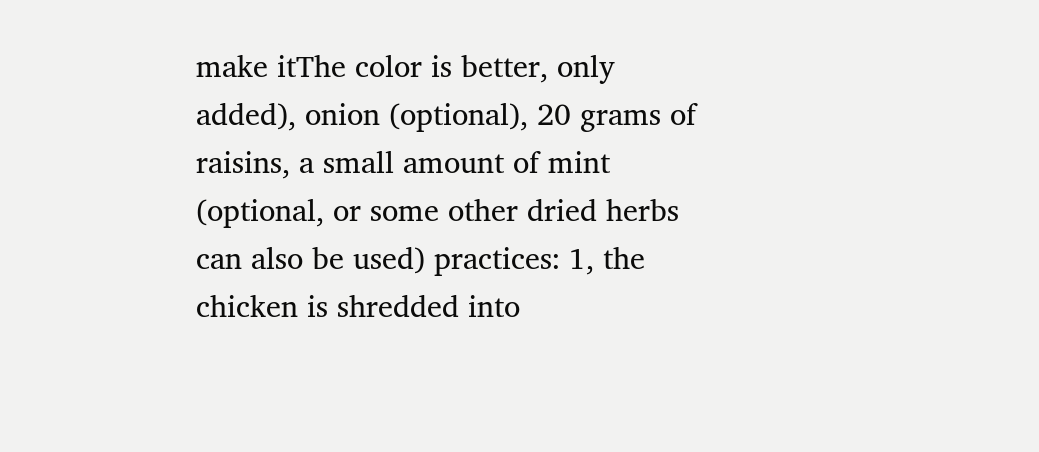make itThe color is better, only added), onion (optional), 20 grams of raisins, a small amount of mint (optional, or some other dried herbs can also be used) practices: 1, the chicken is shredded into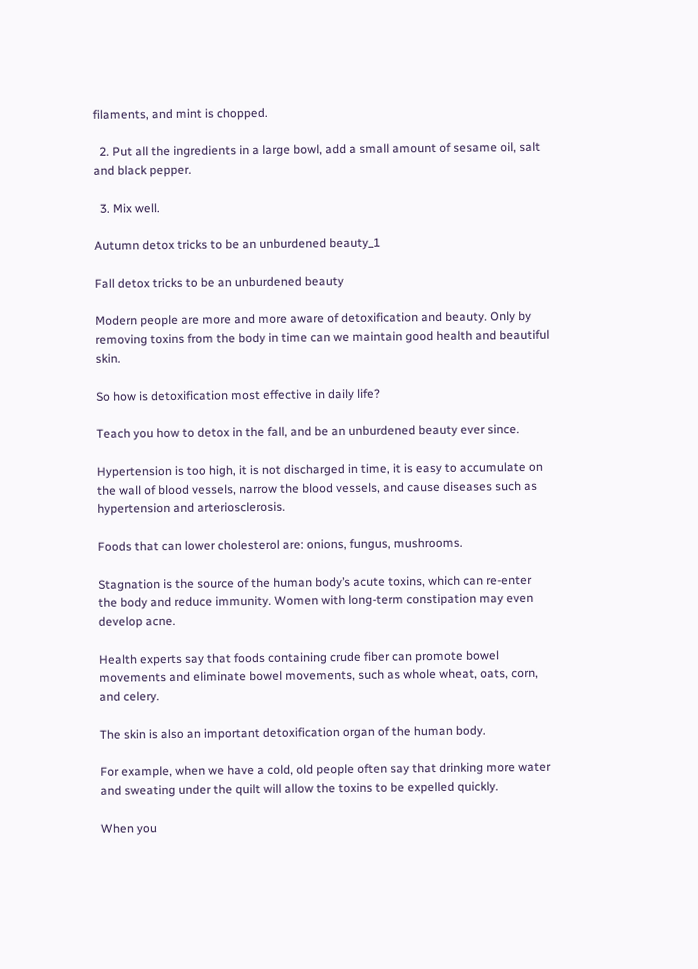filaments, and mint is chopped.

  2. Put all the ingredients in a large bowl, add a small amount of sesame oil, salt and black pepper.

  3. Mix well.

Autumn detox tricks to be an unburdened beauty_1

Fall detox tricks to be an unburdened beauty

Modern people are more and more aware of detoxification and beauty. Only by removing toxins from the body in time can we maintain good health and beautiful skin.

So how is detoxification most effective in daily life?

Teach you how to detox in the fall, and be an unburdened beauty ever since.

Hypertension is too high, it is not discharged in time, it is easy to accumulate on the wall of blood vessels, narrow the blood vessels, and cause diseases such as hypertension and arteriosclerosis.

Foods that can lower cholesterol are: onions, fungus, mushrooms.

Stagnation is the source of the human body’s acute toxins, which can re-enter the body and reduce immunity. Women with long-term constipation may even develop acne.

Health experts say that foods containing crude fiber can promote bowel movements and eliminate bowel movements, such as whole wheat, oats, corn, and celery.

The skin is also an important detoxification organ of the human body.

For example, when we have a cold, old people often say that drinking more water and sweating under the quilt will allow the toxins to be expelled quickly.

When you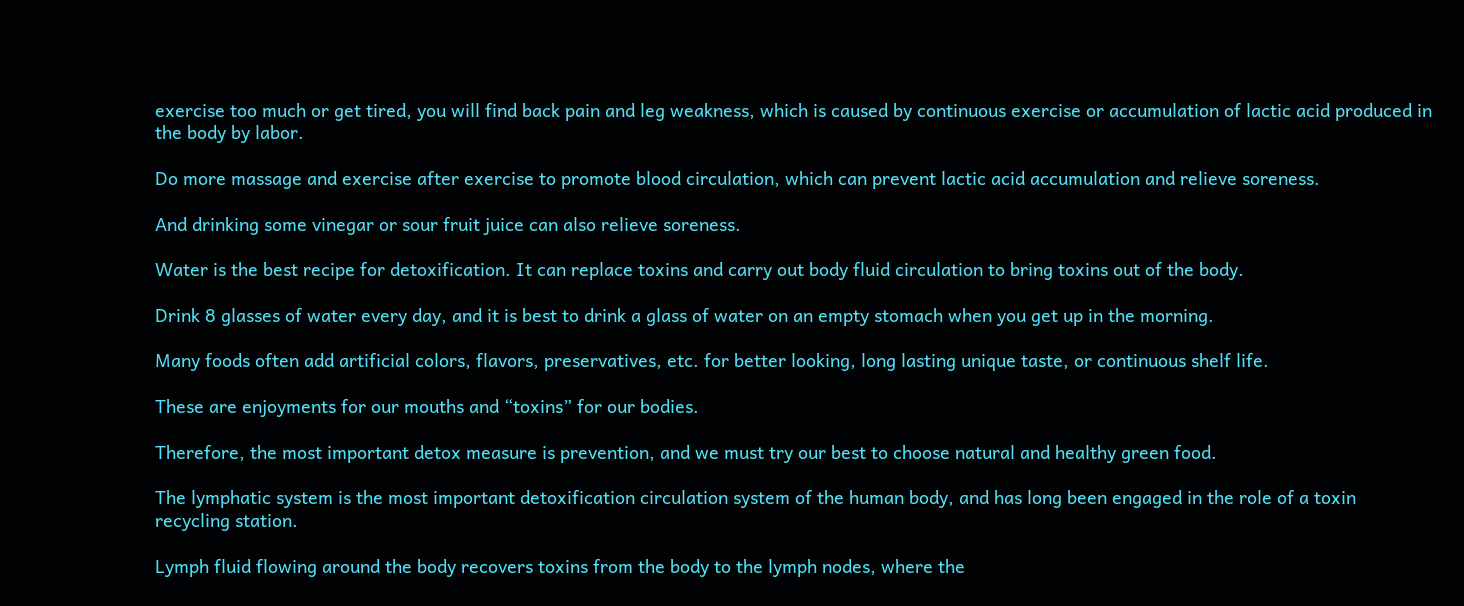exercise too much or get tired, you will find back pain and leg weakness, which is caused by continuous exercise or accumulation of lactic acid produced in the body by labor.

Do more massage and exercise after exercise to promote blood circulation, which can prevent lactic acid accumulation and relieve soreness.

And drinking some vinegar or sour fruit juice can also relieve soreness.

Water is the best recipe for detoxification. It can replace toxins and carry out body fluid circulation to bring toxins out of the body.

Drink 8 glasses of water every day, and it is best to drink a glass of water on an empty stomach when you get up in the morning.

Many foods often add artificial colors, flavors, preservatives, etc. for better looking, long lasting unique taste, or continuous shelf life.

These are enjoyments for our mouths and “toxins” for our bodies.

Therefore, the most important detox measure is prevention, and we must try our best to choose natural and healthy green food.

The lymphatic system is the most important detoxification circulation system of the human body, and has long been engaged in the role of a toxin recycling station.

Lymph fluid flowing around the body recovers toxins from the body to the lymph nodes, where the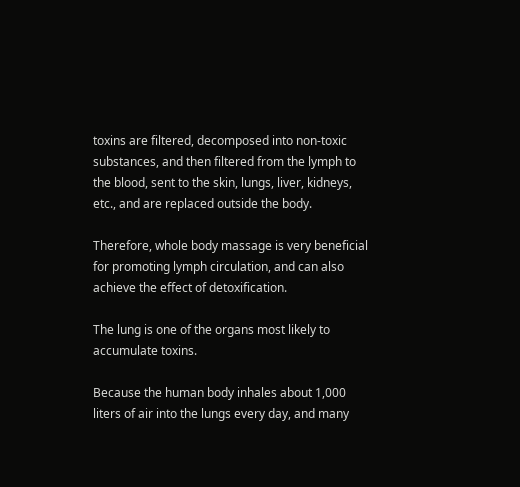toxins are filtered, decomposed into non-toxic substances, and then filtered from the lymph to the blood, sent to the skin, lungs, liver, kidneys, etc., and are replaced outside the body.

Therefore, whole body massage is very beneficial for promoting lymph circulation, and can also achieve the effect of detoxification.

The lung is one of the organs most likely to accumulate toxins.

Because the human body inhales about 1,000 liters of air into the lungs every day, and many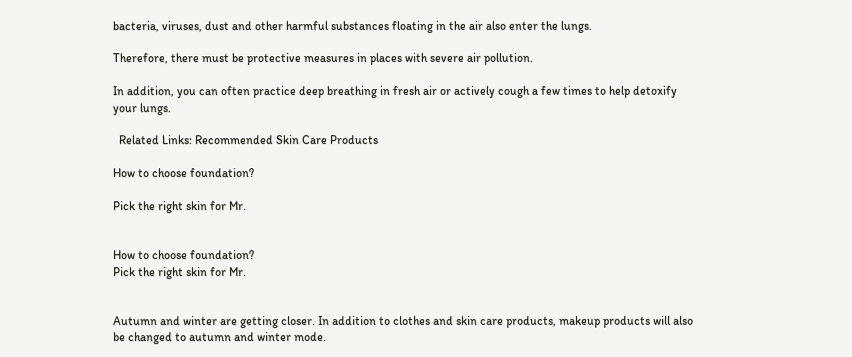bacteria, viruses, dust and other harmful substances floating in the air also enter the lungs.

Therefore, there must be protective measures in places with severe air pollution.

In addition, you can often practice deep breathing in fresh air or actively cough a few times to help detoxify your lungs.

  Related Links: Recommended Skin Care Products

How to choose foundation?

Pick the right skin for Mr.


How to choose foundation?
Pick the right skin for Mr.


Autumn and winter are getting closer. In addition to clothes and skin care products, makeup products will also be changed to autumn and winter mode.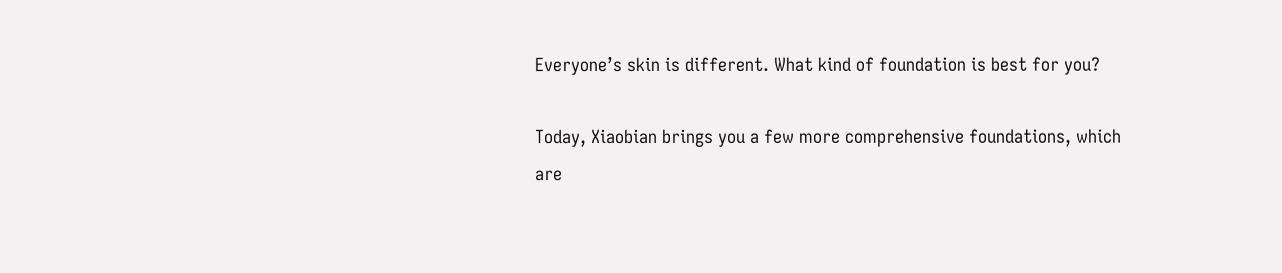Everyone’s skin is different. What kind of foundation is best for you?

Today, Xiaobian brings you a few more comprehensive foundations, which are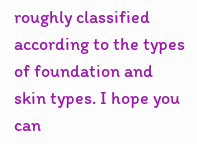roughly classified according to the types of foundation and skin types. I hope you can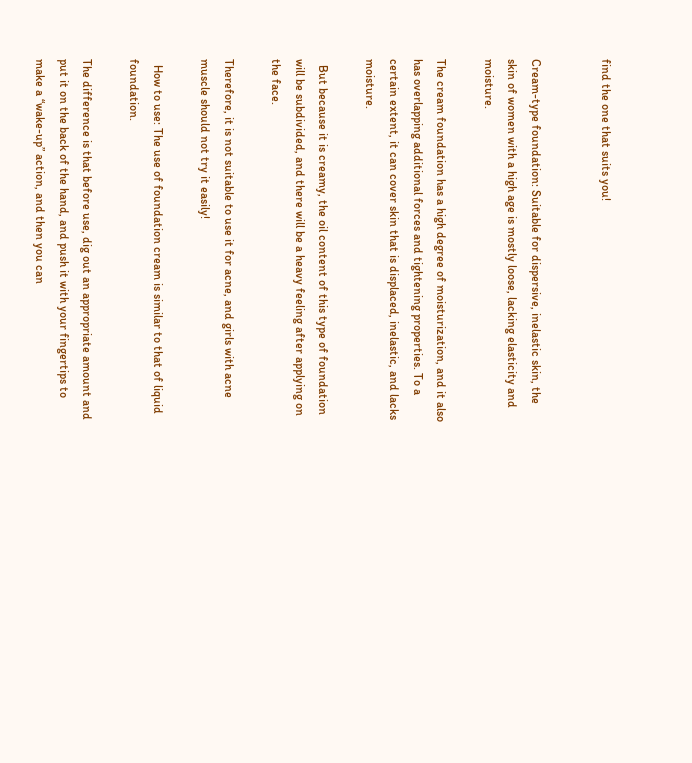find the one that suits you!


Cream-type foundation: Suitable for dispersive, inelastic skin, the skin of women with a high age is mostly loose, lacking elasticity and moisture.

The cream foundation has a high degree of moisturization, and it also has overlapping additional forces and tightening properties. To a certain extent, it can cover skin that is displaced, inelastic, and lacks moisture.

  But because it is creamy, the oil content of this type of foundation will be subdivided, and there will be a heavy feeling after applying on the face.

Therefore, it is not suitable to use it for acne, and girls with acne muscle should not try it easily!

  How to use: The use of foundation cream is similar to that of liquid foundation.

The difference is that before use, dig out an appropriate amount and put it on the back of the hand, and push it with your fingertips to make a “wake-up” action, and then you can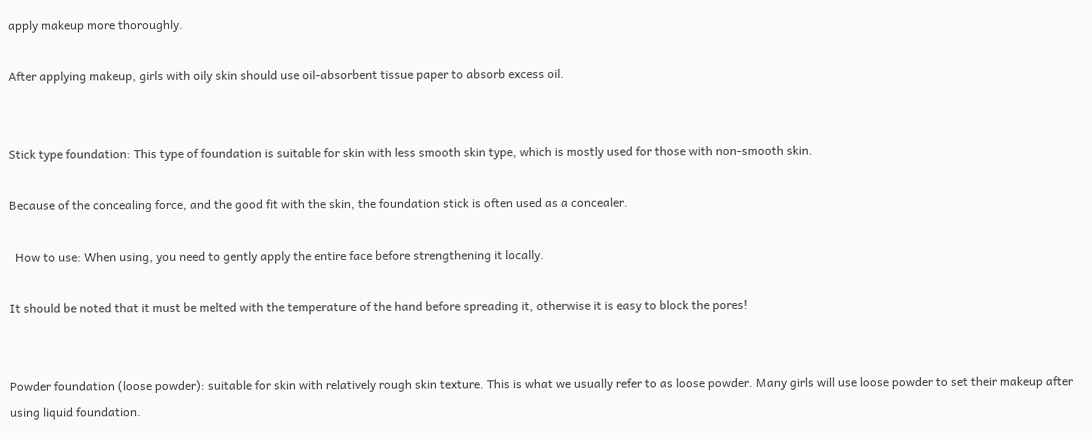apply makeup more thoroughly.

After applying makeup, girls with oily skin should use oil-absorbent tissue paper to absorb excess oil.


Stick type foundation: This type of foundation is suitable for skin with less smooth skin type, which is mostly used for those with non-smooth skin.

Because of the concealing force, and the good fit with the skin, the foundation stick is often used as a concealer.

  How to use: When using, you need to gently apply the entire face before strengthening it locally.

It should be noted that it must be melted with the temperature of the hand before spreading it, otherwise it is easy to block the pores!


Powder foundation (loose powder): suitable for skin with relatively rough skin texture. This is what we usually refer to as loose powder. Many girls will use loose powder to set their makeup after using liquid foundation.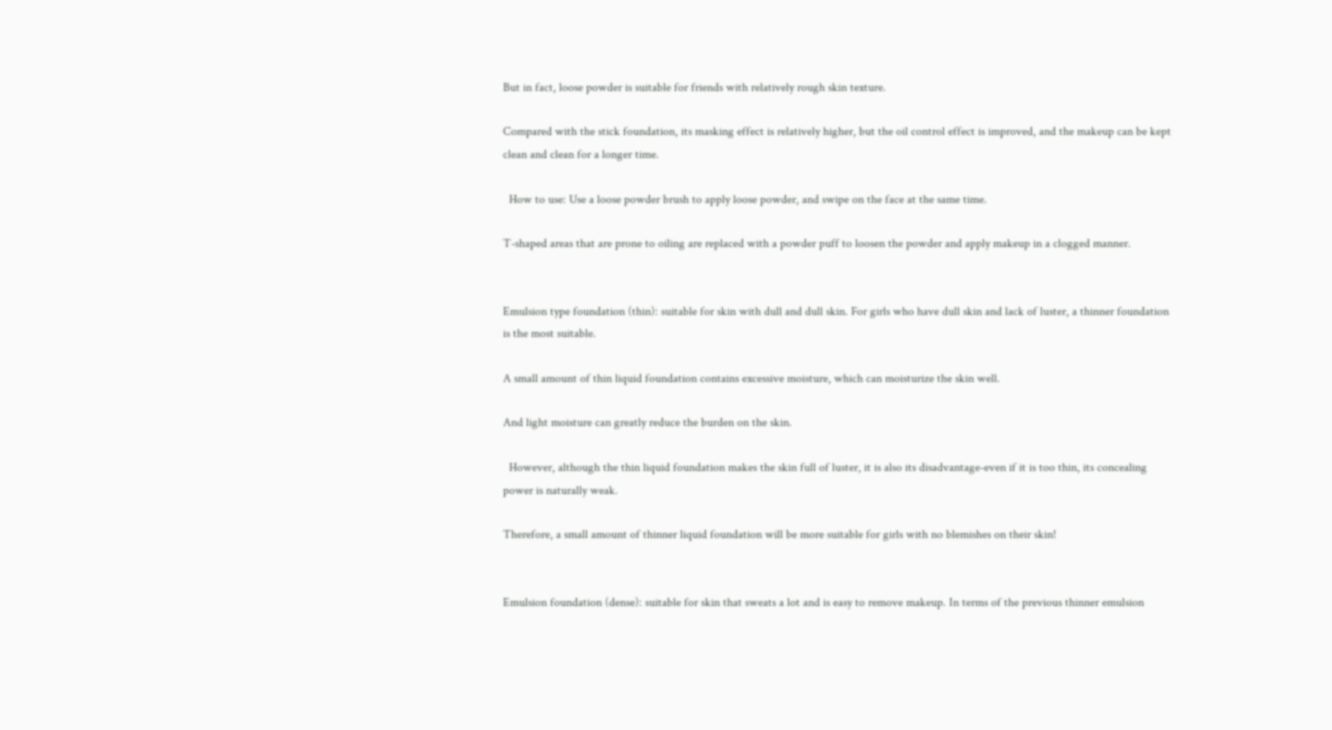But in fact, loose powder is suitable for friends with relatively rough skin texture.

Compared with the stick foundation, its masking effect is relatively higher, but the oil control effect is improved, and the makeup can be kept clean and clean for a longer time.

  How to use: Use a loose powder brush to apply loose powder, and swipe on the face at the same time.

T-shaped areas that are prone to oiling are replaced with a powder puff to loosen the powder and apply makeup in a clogged manner.


Emulsion type foundation (thin): suitable for skin with dull and dull skin. For girls who have dull skin and lack of luster, a thinner foundation is the most suitable.

A small amount of thin liquid foundation contains excessive moisture, which can moisturize the skin well.

And light moisture can greatly reduce the burden on the skin.

  However, although the thin liquid foundation makes the skin full of luster, it is also its disadvantage-even if it is too thin, its concealing power is naturally weak.

Therefore, a small amount of thinner liquid foundation will be more suitable for girls with no blemishes on their skin!


Emulsion foundation (dense): suitable for skin that sweats a lot and is easy to remove makeup. In terms of the previous thinner emulsion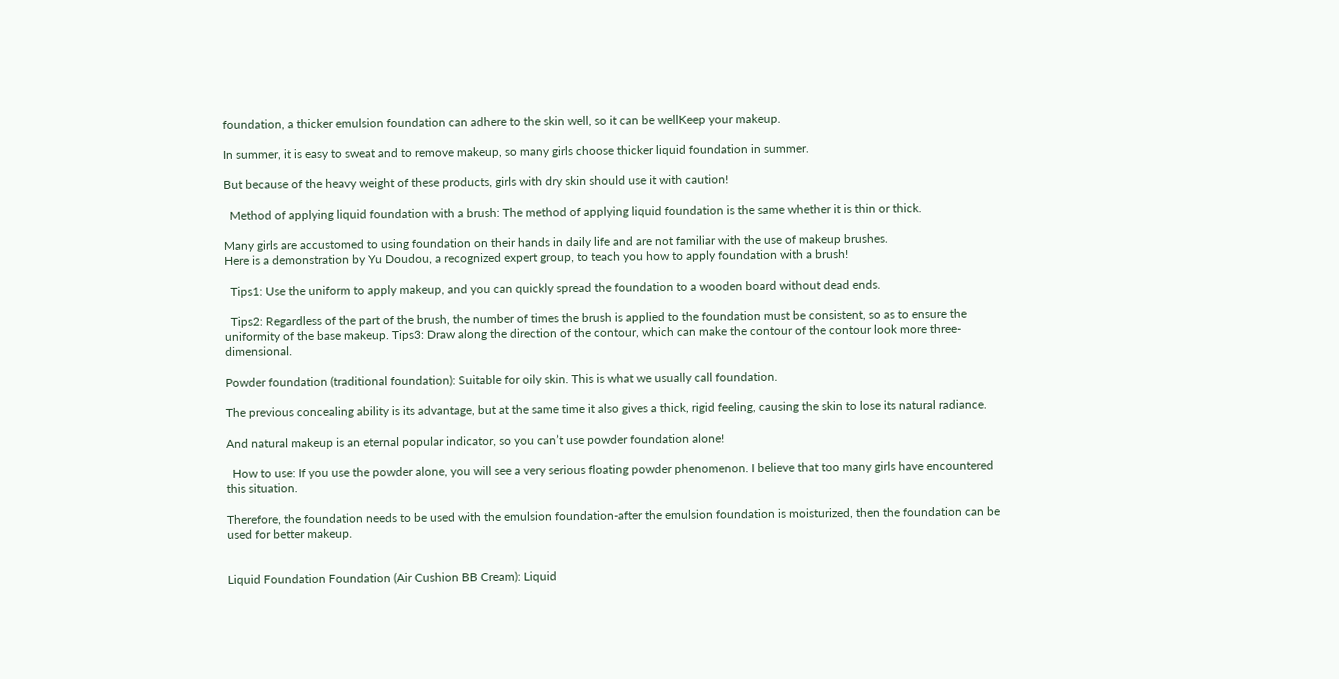foundation, a thicker emulsion foundation can adhere to the skin well, so it can be wellKeep your makeup.

In summer, it is easy to sweat and to remove makeup, so many girls choose thicker liquid foundation in summer.

But because of the heavy weight of these products, girls with dry skin should use it with caution!

  Method of applying liquid foundation with a brush: The method of applying liquid foundation is the same whether it is thin or thick.

Many girls are accustomed to using foundation on their hands in daily life and are not familiar with the use of makeup brushes.
Here is a demonstration by Yu Doudou, a recognized expert group, to teach you how to apply foundation with a brush!

  Tips1: Use the uniform to apply makeup, and you can quickly spread the foundation to a wooden board without dead ends.

  Tips2: Regardless of the part of the brush, the number of times the brush is applied to the foundation must be consistent, so as to ensure the uniformity of the base makeup. Tips3: Draw along the direction of the contour, which can make the contour of the contour look more three-dimensional.

Powder foundation (traditional foundation): Suitable for oily skin. This is what we usually call foundation.

The previous concealing ability is its advantage, but at the same time it also gives a thick, rigid feeling, causing the skin to lose its natural radiance.

And natural makeup is an eternal popular indicator, so you can’t use powder foundation alone!

  How to use: If you use the powder alone, you will see a very serious floating powder phenomenon. I believe that too many girls have encountered this situation.

Therefore, the foundation needs to be used with the emulsion foundation-after the emulsion foundation is moisturized, then the foundation can be used for better makeup.


Liquid Foundation Foundation (Air Cushion BB Cream): Liquid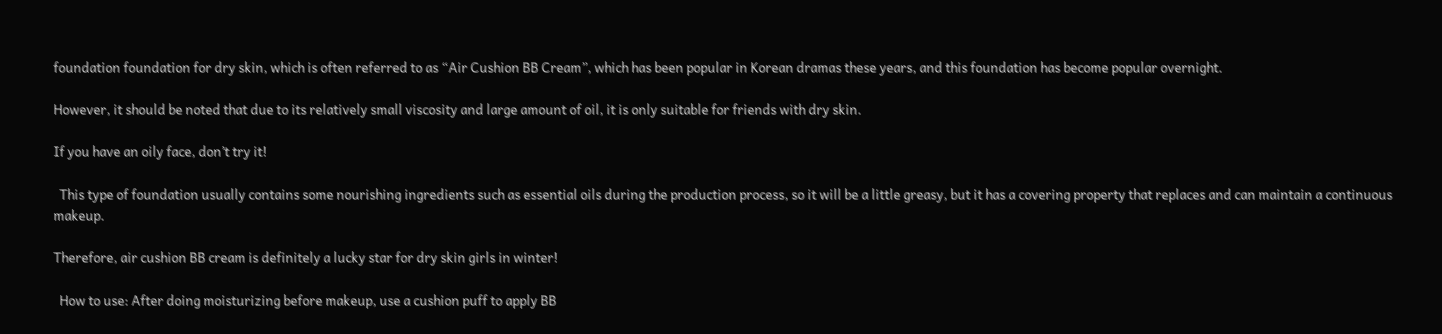foundation foundation for dry skin, which is often referred to as “Air Cushion BB Cream”, which has been popular in Korean dramas these years, and this foundation has become popular overnight.

However, it should be noted that due to its relatively small viscosity and large amount of oil, it is only suitable for friends with dry skin.

If you have an oily face, don’t try it!

  This type of foundation usually contains some nourishing ingredients such as essential oils during the production process, so it will be a little greasy, but it has a covering property that replaces and can maintain a continuous makeup.

Therefore, air cushion BB cream is definitely a lucky star for dry skin girls in winter!

  How to use: After doing moisturizing before makeup, use a cushion puff to apply BB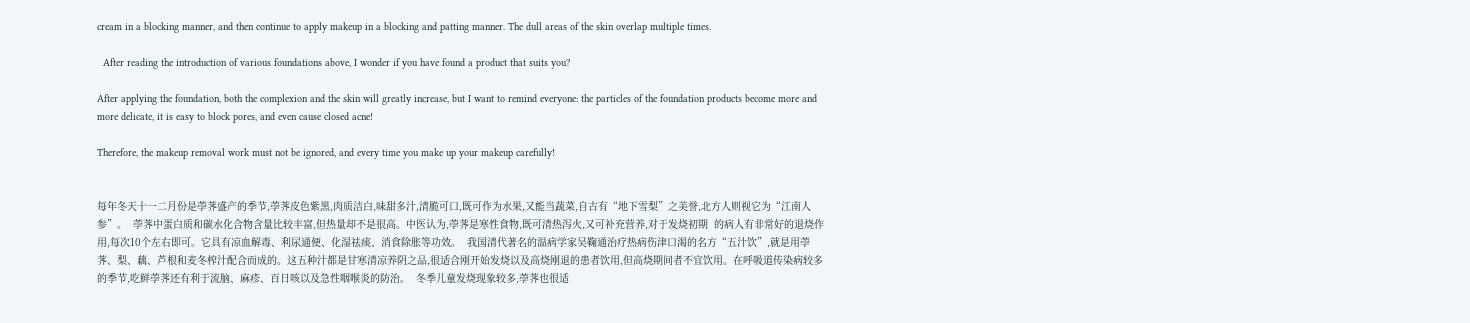cream in a blocking manner, and then continue to apply makeup in a blocking and patting manner. The dull areas of the skin overlap multiple times.

  After reading the introduction of various foundations above, I wonder if you have found a product that suits you?

After applying the foundation, both the complexion and the skin will greatly increase, but I want to remind everyone: the particles of the foundation products become more and more delicate, it is easy to block pores, and even cause closed acne!

Therefore, the makeup removal work must not be ignored, and every time you make up your makeup carefully!


每年冬天十一二月份是荸荠盛产的季节,荸荠皮色紫黑,肉质洁白,味甜多汁,清脆可口,既可作为水果,又能当蔬菜,自古有“地下雪梨”之美誉,北方人则视它为“江南人参”。  荸荠中蛋白质和碳水化合物含量比较丰富,但热量却不是很高。中医认为,荸荠是寒性食物,既可清热泻火,又可补充营养,对于发烧初期  的病人有非常好的退烧作用,每次10个左右即可。它具有凉血解毒、利尿通便、化湿祛痰、消食除胀等功效。  我国清代著名的温病学家吴鞠通治疗热病伤津口渴的名方“五汁饮”,就是用荸荠、梨、藕、芦根和麦冬榨汁配合而成的。这五种汁都是甘寒清凉养阴之品,很适合刚开始发烧以及高烧刚退的患者饮用,但高烧期间者不宜饮用。在呼吸道传染病较多的季节,吃鲜荸荠还有利于流脑、麻疹、百日咳以及急性咽喉炎的防治。  冬季儿童发烧现象较多,荸荠也很适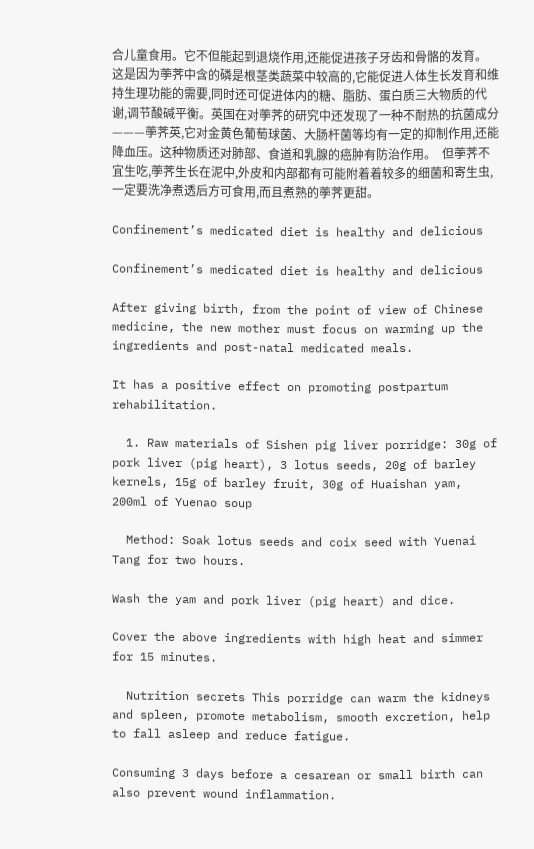合儿童食用。它不但能起到退烧作用,还能促进孩子牙齿和骨骼的发育。  这是因为荸荠中含的磷是根茎类蔬菜中较高的,它能促进人体生长发育和维持生理功能的需要,同时还可促进体内的糖、脂肪、蛋白质三大物质的代谢,调节酸碱平衡。英国在对荸荠的研究中还发现了一种不耐热的抗菌成分———荸荠英,它对金黄色葡萄球菌、大肠杆菌等均有一定的抑制作用,还能降血压。这种物质还对肺部、食道和乳腺的癌肿有防治作用。  但荸荠不宜生吃,荸荠生长在泥中,外皮和内部都有可能附着着较多的细菌和寄生虫,一定要洗净煮透后方可食用,而且煮熟的荸荠更甜。

Confinement’s medicated diet is healthy and delicious

Confinement’s medicated diet is healthy and delicious

After giving birth, from the point of view of Chinese medicine, the new mother must focus on warming up the ingredients and post-natal medicated meals.

It has a positive effect on promoting postpartum rehabilitation.

  1. Raw materials of Sishen pig liver porridge: 30g of pork liver (pig heart), 3 lotus seeds, 20g of barley kernels, 15g of barley fruit, 30g of Huaishan yam, 200ml of Yuenao soup

  Method: Soak lotus seeds and coix seed with Yuenai Tang for two hours.

Wash the yam and pork liver (pig heart) and dice.

Cover the above ingredients with high heat and simmer for 15 minutes.

  Nutrition secrets This porridge can warm the kidneys and spleen, promote metabolism, smooth excretion, help to fall asleep and reduce fatigue.

Consuming 3 days before a cesarean or small birth can also prevent wound inflammation.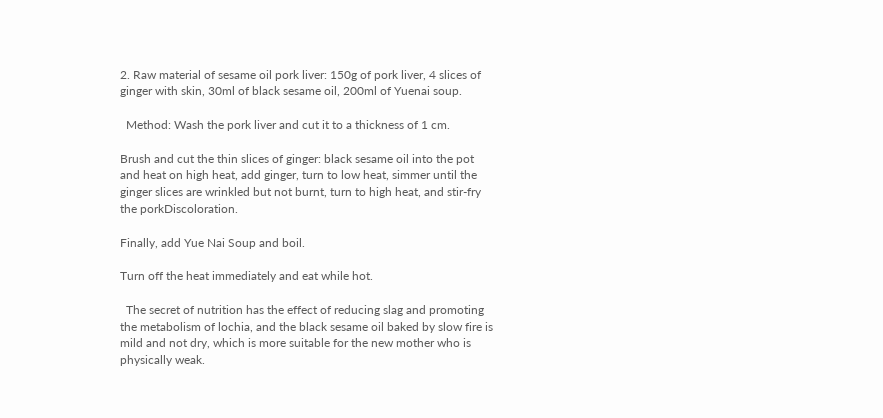2. Raw material of sesame oil pork liver: 150g of pork liver, 4 slices of ginger with skin, 30ml of black sesame oil, 200ml of Yuenai soup.

  Method: Wash the pork liver and cut it to a thickness of 1 cm.

Brush and cut the thin slices of ginger: black sesame oil into the pot and heat on high heat, add ginger, turn to low heat, simmer until the ginger slices are wrinkled but not burnt, turn to high heat, and stir-fry the porkDiscoloration.

Finally, add Yue Nai Soup and boil.

Turn off the heat immediately and eat while hot.

  The secret of nutrition has the effect of reducing slag and promoting the metabolism of lochia, and the black sesame oil baked by slow fire is mild and not dry, which is more suitable for the new mother who is physically weak.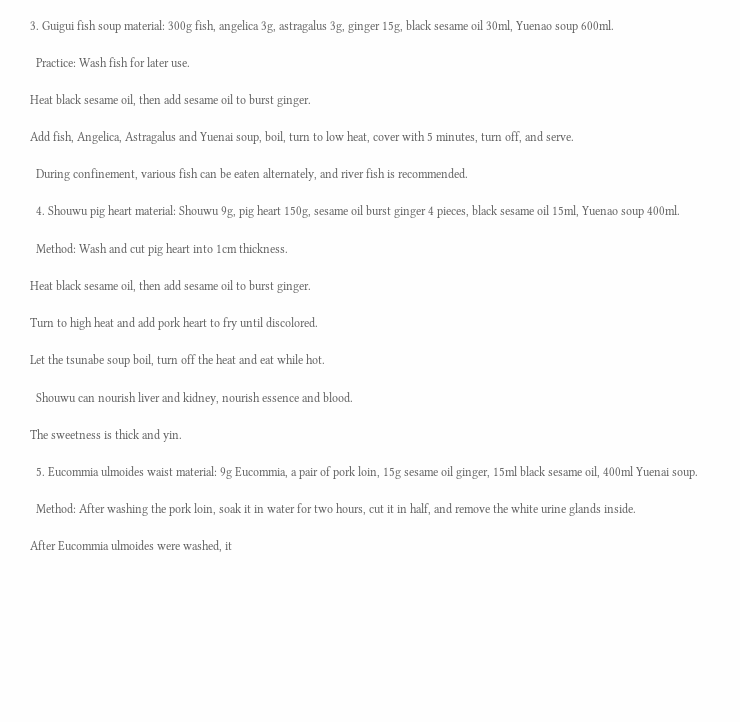3. Guigui fish soup material: 300g fish, angelica 3g, astragalus 3g, ginger 15g, black sesame oil 30ml, Yuenao soup 600ml.

  Practice: Wash fish for later use.

Heat black sesame oil, then add sesame oil to burst ginger.

Add fish, Angelica, Astragalus and Yuenai soup, boil, turn to low heat, cover with 5 minutes, turn off, and serve.

  During confinement, various fish can be eaten alternately, and river fish is recommended.

  4. Shouwu pig heart material: Shouwu 9g, pig heart 150g, sesame oil burst ginger 4 pieces, black sesame oil 15ml, Yuenao soup 400ml.

  Method: Wash and cut pig heart into 1cm thickness.

Heat black sesame oil, then add sesame oil to burst ginger.

Turn to high heat and add pork heart to fry until discolored.

Let the tsunabe soup boil, turn off the heat and eat while hot.

  Shouwu can nourish liver and kidney, nourish essence and blood.

The sweetness is thick and yin.

  5. Eucommia ulmoides waist material: 9g Eucommia, a pair of pork loin, 15g sesame oil ginger, 15ml black sesame oil, 400ml Yuenai soup.

  Method: After washing the pork loin, soak it in water for two hours, cut it in half, and remove the white urine glands inside.

After Eucommia ulmoides were washed, it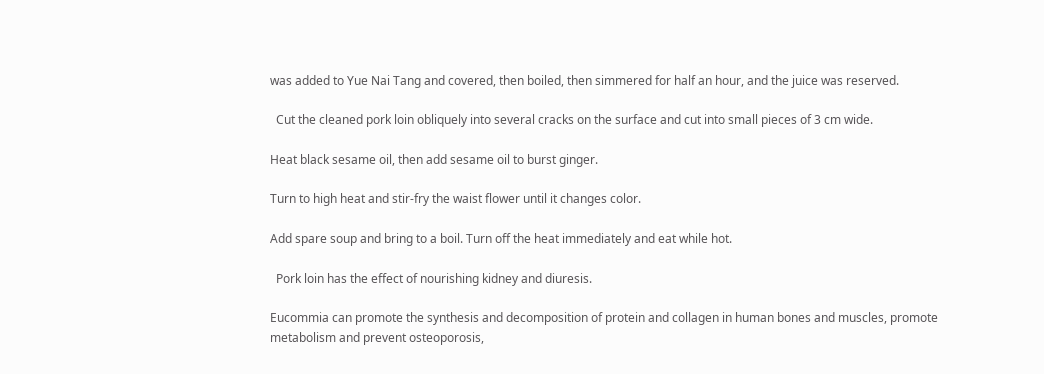was added to Yue Nai Tang and covered, then boiled, then simmered for half an hour, and the juice was reserved.

  Cut the cleaned pork loin obliquely into several cracks on the surface and cut into small pieces of 3 cm wide.

Heat black sesame oil, then add sesame oil to burst ginger.

Turn to high heat and stir-fry the waist flower until it changes color.

Add spare soup and bring to a boil. Turn off the heat immediately and eat while hot.

  Pork loin has the effect of nourishing kidney and diuresis.

Eucommia can promote the synthesis and decomposition of protein and collagen in human bones and muscles, promote metabolism and prevent osteoporosis,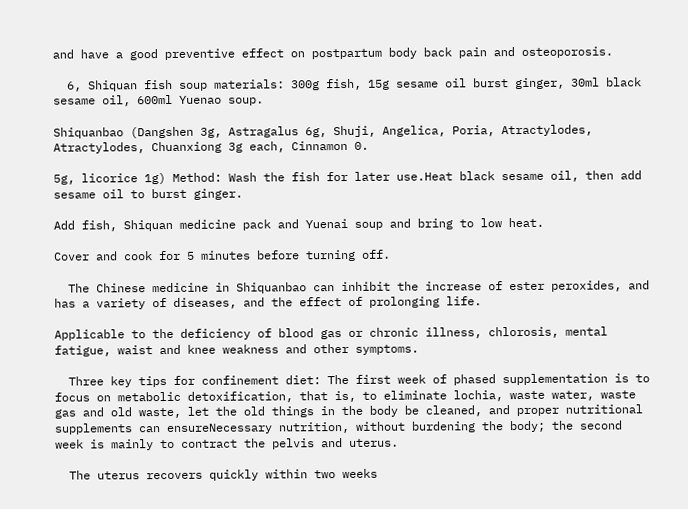and have a good preventive effect on postpartum body back pain and osteoporosis.

  6, Shiquan fish soup materials: 300g fish, 15g sesame oil burst ginger, 30ml black sesame oil, 600ml Yuenao soup.

Shiquanbao (Dangshen 3g, Astragalus 6g, Shuji, Angelica, Poria, Atractylodes, Atractylodes, Chuanxiong 3g each, Cinnamon 0.

5g, licorice 1g) Method: Wash the fish for later use.Heat black sesame oil, then add sesame oil to burst ginger.

Add fish, Shiquan medicine pack and Yuenai soup and bring to low heat.

Cover and cook for 5 minutes before turning off.

  The Chinese medicine in Shiquanbao can inhibit the increase of ester peroxides, and has a variety of diseases, and the effect of prolonging life.

Applicable to the deficiency of blood gas or chronic illness, chlorosis, mental fatigue, waist and knee weakness and other symptoms.

  Three key tips for confinement diet: The first week of phased supplementation is to focus on metabolic detoxification, that is, to eliminate lochia, waste water, waste gas and old waste, let the old things in the body be cleaned, and proper nutritional supplements can ensureNecessary nutrition, without burdening the body; the second week is mainly to contract the pelvis and uterus.

  The uterus recovers quickly within two weeks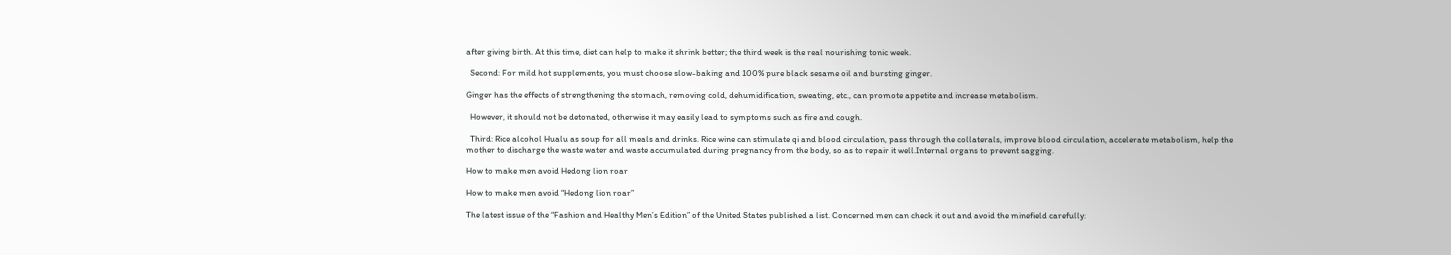after giving birth. At this time, diet can help to make it shrink better; the third week is the real nourishing tonic week.

  Second: For mild hot supplements, you must choose slow-baking and 100% pure black sesame oil and bursting ginger.

Ginger has the effects of strengthening the stomach, removing cold, dehumidification, sweating, etc., can promote appetite and increase metabolism.

  However, it should not be detonated, otherwise it may easily lead to symptoms such as fire and cough.

  Third: Rice alcohol Hualu as soup for all meals and drinks. Rice wine can stimulate qi and blood circulation, pass through the collaterals, improve blood circulation, accelerate metabolism, help the mother to discharge the waste water and waste accumulated during pregnancy from the body, so as to repair it well.Internal organs to prevent sagging.

How to make men avoid Hedong lion roar

How to make men avoid “Hedong lion roar”

The latest issue of the “Fashion and Healthy Men’s Edition” of the United States published a list. Concerned men can check it out and avoid the minefield carefully: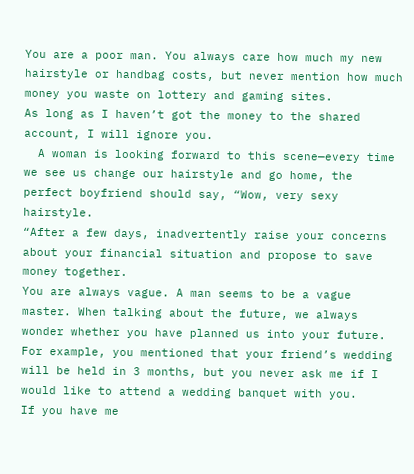You are a poor man. You always care how much my new hairstyle or handbag costs, but never mention how much money you waste on lottery and gaming sites.
As long as I haven’t got the money to the shared account, I will ignore you.
  A woman is looking forward to this scene—every time we see us change our hairstyle and go home, the perfect boyfriend should say, “Wow, very sexy hairstyle.
“After a few days, inadvertently raise your concerns about your financial situation and propose to save money together.
You are always vague. A man seems to be a vague master. When talking about the future, we always wonder whether you have planned us into your future.
For example, you mentioned that your friend’s wedding will be held in 3 months, but you never ask me if I would like to attend a wedding banquet with you.
If you have me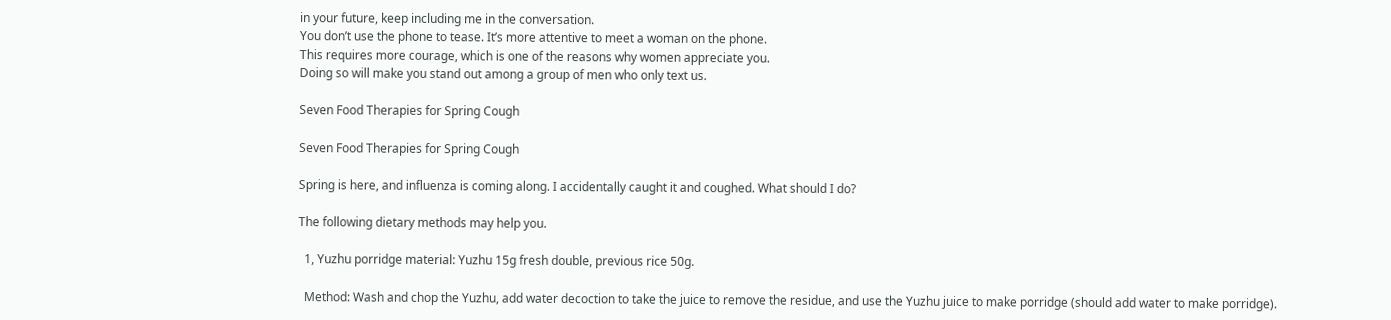in your future, keep including me in the conversation.
You don’t use the phone to tease. It’s more attentive to meet a woman on the phone.
This requires more courage, which is one of the reasons why women appreciate you.
Doing so will make you stand out among a group of men who only text us.

Seven Food Therapies for Spring Cough

Seven Food Therapies for Spring Cough

Spring is here, and influenza is coming along. I accidentally caught it and coughed. What should I do?

The following dietary methods may help you.

  1, Yuzhu porridge material: Yuzhu 15g fresh double, previous rice 50g.

  Method: Wash and chop the Yuzhu, add water decoction to take the juice to remove the residue, and use the Yuzhu juice to make porridge (should add water to make porridge).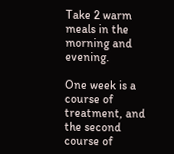Take 2 warm meals in the morning and evening.

One week is a course of treatment, and the second course of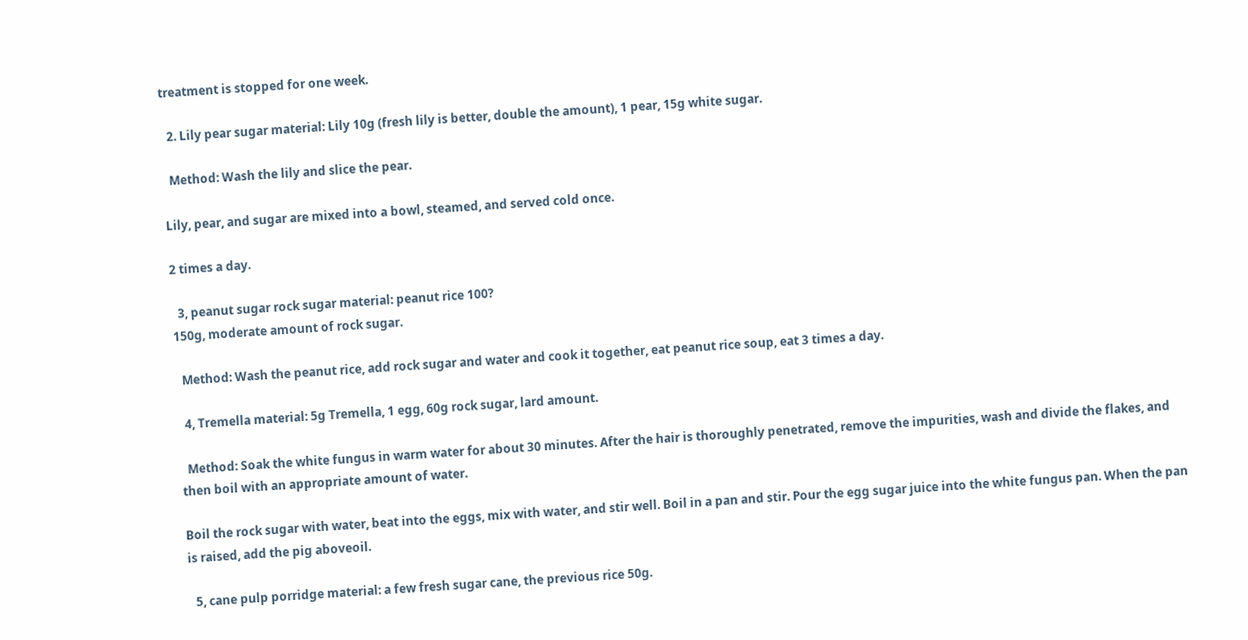treatment is stopped for one week.

  2. Lily pear sugar material: Lily 10g (fresh lily is better, double the amount), 1 pear, 15g white sugar.

  Method: Wash the lily and slice the pear.

Lily, pear, and sugar are mixed into a bowl, steamed, and served cold once.

2 times a day.

  3, peanut sugar rock sugar material: peanut rice 100?
150g, moderate amount of rock sugar.

  Method: Wash the peanut rice, add rock sugar and water and cook it together, eat peanut rice soup, eat 3 times a day.

  4, Tremella material: 5g Tremella, 1 egg, 60g rock sugar, lard amount.

  Method: Soak the white fungus in warm water for about 30 minutes. After the hair is thoroughly penetrated, remove the impurities, wash and divide the flakes, and then boil with an appropriate amount of water.

Boil the rock sugar with water, beat into the eggs, mix with water, and stir well. Boil in a pan and stir. Pour the egg sugar juice into the white fungus pan. When the pan is raised, add the pig aboveoil.

  5, cane pulp porridge material: a few fresh sugar cane, the previous rice 50g.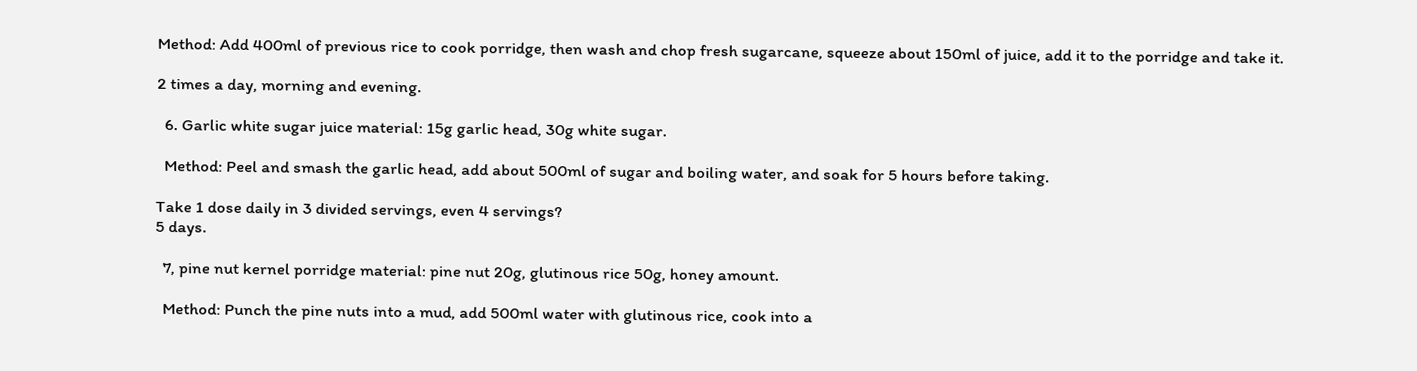Method: Add 400ml of previous rice to cook porridge, then wash and chop fresh sugarcane, squeeze about 150ml of juice, add it to the porridge and take it.

2 times a day, morning and evening.

  6. Garlic white sugar juice material: 15g garlic head, 30g white sugar.

  Method: Peel and smash the garlic head, add about 500ml of sugar and boiling water, and soak for 5 hours before taking.

Take 1 dose daily in 3 divided servings, even 4 servings?
5 days.

  7, pine nut kernel porridge material: pine nut 20g, glutinous rice 50g, honey amount.

  Method: Punch the pine nuts into a mud, add 500ml water with glutinous rice, cook into a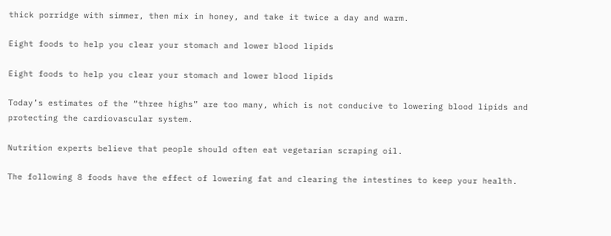thick porridge with simmer, then mix in honey, and take it twice a day and warm.

Eight foods to help you clear your stomach and lower blood lipids

Eight foods to help you clear your stomach and lower blood lipids

Today’s estimates of the “three highs” are too many, which is not conducive to lowering blood lipids and protecting the cardiovascular system.

Nutrition experts believe that people should often eat vegetarian scraping oil.

The following 8 foods have the effect of lowering fat and clearing the intestines to keep your health.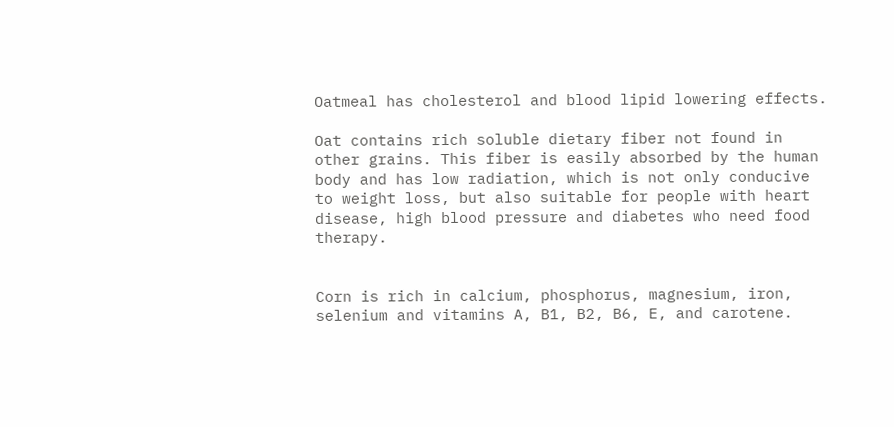Oatmeal has cholesterol and blood lipid lowering effects.

Oat contains rich soluble dietary fiber not found in other grains. This fiber is easily absorbed by the human body and has low radiation, which is not only conducive to weight loss, but also suitable for people with heart disease, high blood pressure and diabetes who need food therapy.


Corn is rich in calcium, phosphorus, magnesium, iron, selenium and vitamins A, B1, B2, B6, E, and carotene.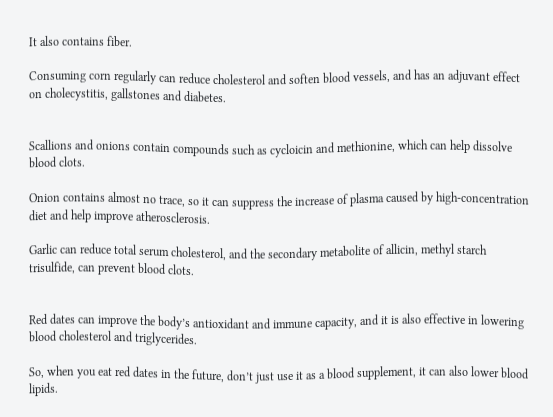It also contains fiber.

Consuming corn regularly can reduce cholesterol and soften blood vessels, and has an adjuvant effect on cholecystitis, gallstones and diabetes.


Scallions and onions contain compounds such as cycloicin and methionine, which can help dissolve blood clots.

Onion contains almost no trace, so it can suppress the increase of plasma caused by high-concentration diet and help improve atherosclerosis.

Garlic can reduce total serum cholesterol, and the secondary metabolite of allicin, methyl starch trisulfide, can prevent blood clots.


Red dates can improve the body’s antioxidant and immune capacity, and it is also effective in lowering blood cholesterol and triglycerides.

So, when you eat red dates in the future, don’t just use it as a blood supplement, it can also lower blood lipids.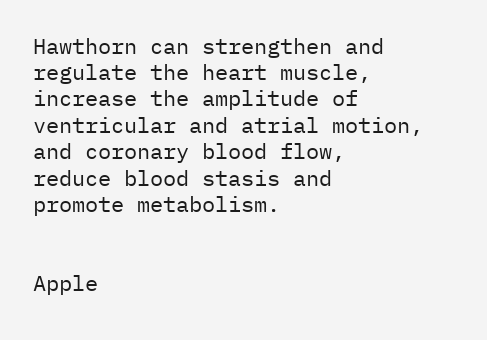Hawthorn can strengthen and regulate the heart muscle, increase the amplitude of ventricular and atrial motion, and coronary blood flow, reduce blood stasis and promote metabolism.


Apple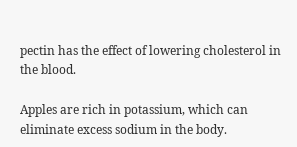pectin has the effect of lowering cholesterol in the blood.

Apples are rich in potassium, which can eliminate excess sodium in the body.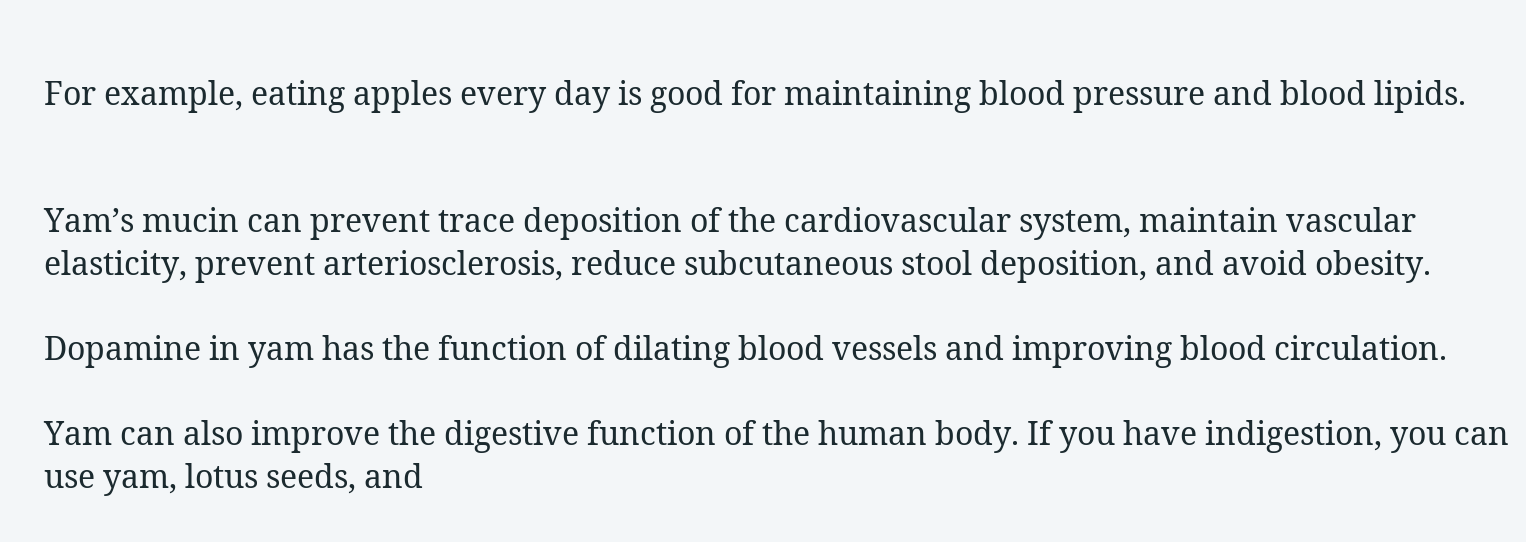For example, eating apples every day is good for maintaining blood pressure and blood lipids.


Yam’s mucin can prevent trace deposition of the cardiovascular system, maintain vascular elasticity, prevent arteriosclerosis, reduce subcutaneous stool deposition, and avoid obesity.

Dopamine in yam has the function of dilating blood vessels and improving blood circulation.

Yam can also improve the digestive function of the human body. If you have indigestion, you can use yam, lotus seeds, and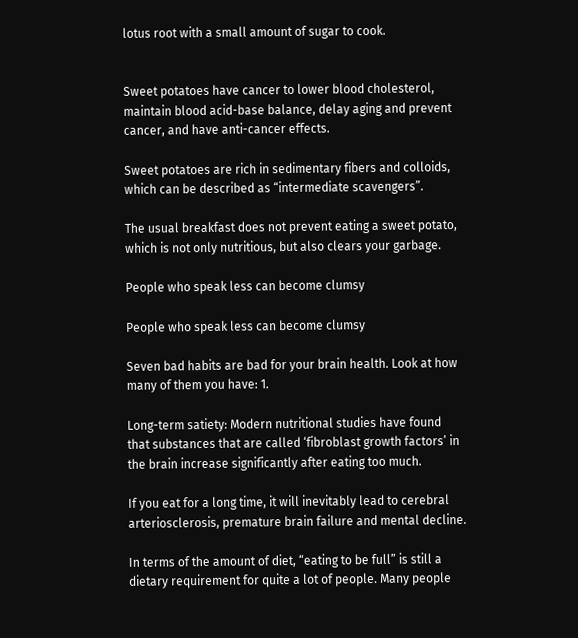lotus root with a small amount of sugar to cook.


Sweet potatoes have cancer to lower blood cholesterol, maintain blood acid-base balance, delay aging and prevent cancer, and have anti-cancer effects.

Sweet potatoes are rich in sedimentary fibers and colloids, which can be described as “intermediate scavengers”.

The usual breakfast does not prevent eating a sweet potato, which is not only nutritious, but also clears your garbage.

People who speak less can become clumsy

People who speak less can become clumsy

Seven bad habits are bad for your brain health. Look at how many of them you have: 1.

Long-term satiety: Modern nutritional studies have found that substances that are called ‘fibroblast growth factors’ in the brain increase significantly after eating too much.

If you eat for a long time, it will inevitably lead to cerebral arteriosclerosis, premature brain failure and mental decline.

In terms of the amount of diet, “eating to be full” is still a dietary requirement for quite a lot of people. Many people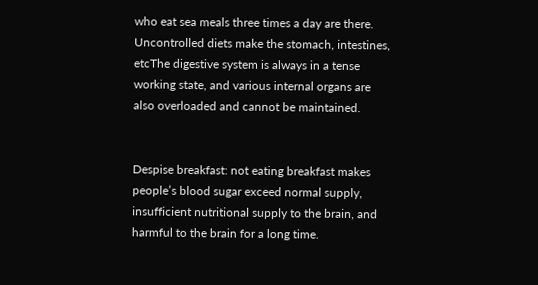who eat sea meals three times a day are there. Uncontrolled diets make the stomach, intestines, etcThe digestive system is always in a tense working state, and various internal organs are also overloaded and cannot be maintained.


Despise breakfast: not eating breakfast makes people’s blood sugar exceed normal supply, insufficient nutritional supply to the brain, and harmful to the brain for a long time.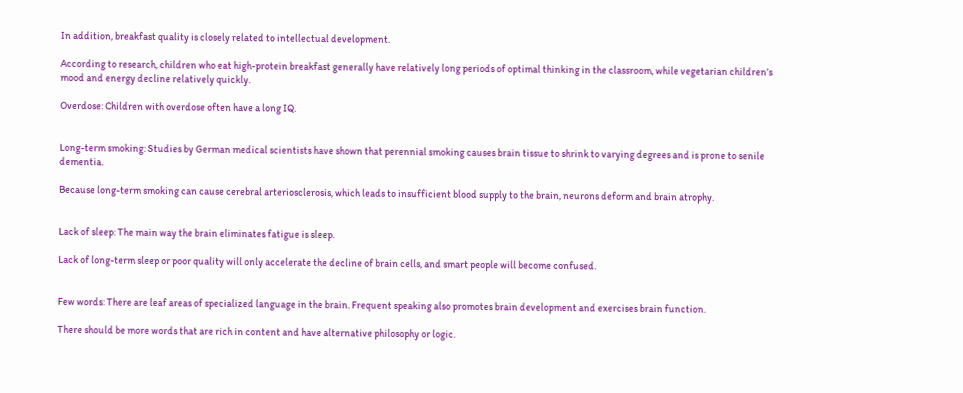In addition, breakfast quality is closely related to intellectual development.

According to research, children who eat high-protein breakfast generally have relatively long periods of optimal thinking in the classroom, while vegetarian children’s mood and energy decline relatively quickly.

Overdose: Children with overdose often have a long IQ.


Long-term smoking: Studies by German medical scientists have shown that perennial smoking causes brain tissue to shrink to varying degrees and is prone to senile dementia.

Because long-term smoking can cause cerebral arteriosclerosis, which leads to insufficient blood supply to the brain, neurons deform and brain atrophy.


Lack of sleep: The main way the brain eliminates fatigue is sleep.

Lack of long-term sleep or poor quality will only accelerate the decline of brain cells, and smart people will become confused.


Few words: There are leaf areas of specialized language in the brain. Frequent speaking also promotes brain development and exercises brain function.

There should be more words that are rich in content and have alternative philosophy or logic.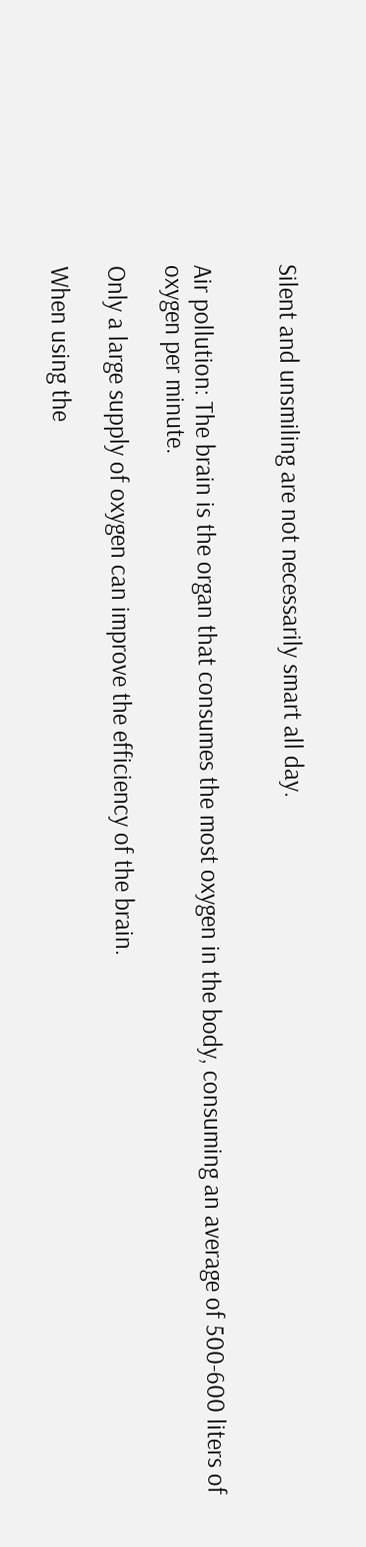Silent and unsmiling are not necessarily smart all day.


Air pollution: The brain is the organ that consumes the most oxygen in the body, consuming an average of 500-600 liters of oxygen per minute.

Only a large supply of oxygen can improve the efficiency of the brain.

When using the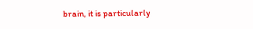brain, it is particularly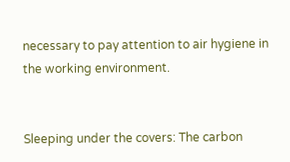necessary to pay attention to air hygiene in the working environment.


Sleeping under the covers: The carbon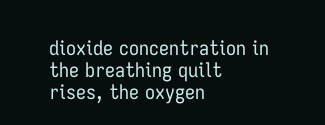dioxide concentration in the breathing quilt rises, the oxygen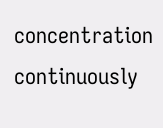concentration continuously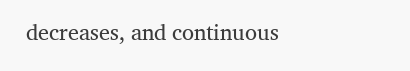decreases, and continuous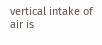vertical intake of air is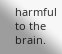harmful to the brain.